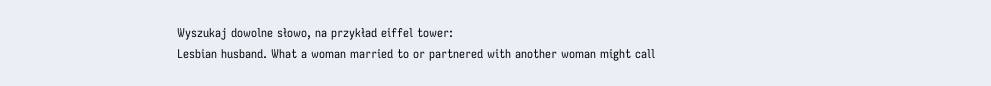Wyszukaj dowolne słowo, na przykład eiffel tower:
Lesbian husband. What a woman married to or partnered with another woman might call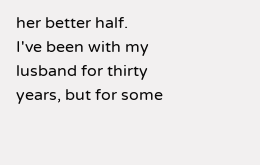her better half.
I've been with my lusband for thirty years, but for some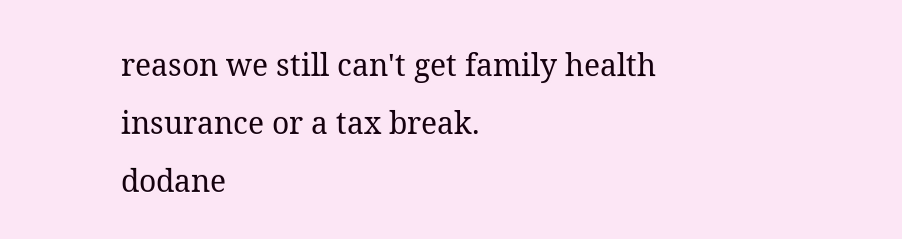reason we still can't get family health insurance or a tax break.
dodane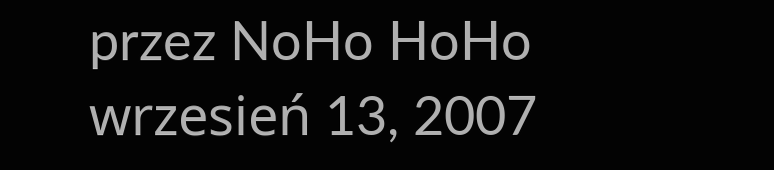przez NoHo HoHo wrzesień 13, 2007